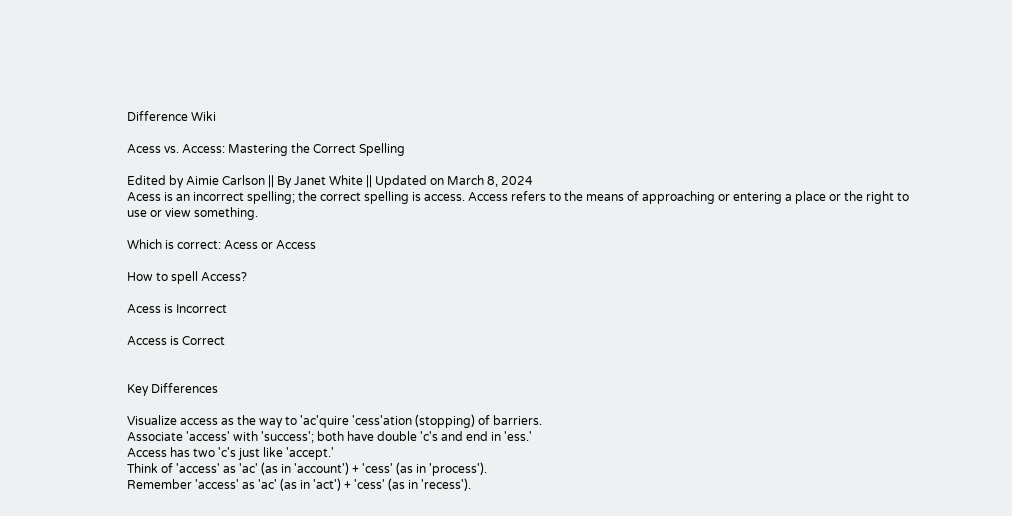Difference Wiki

Acess vs. Access: Mastering the Correct Spelling

Edited by Aimie Carlson || By Janet White || Updated on March 8, 2024
Acess is an incorrect spelling; the correct spelling is access. Access refers to the means of approaching or entering a place or the right to use or view something.

Which is correct: Acess or Access

How to spell Access?

Acess is Incorrect

Access is Correct


Key Differences

Visualize access as the way to 'ac'quire 'cess'ation (stopping) of barriers.
Associate 'access' with 'success'; both have double 'c's and end in 'ess.'
Access has two 'c's just like 'accept.'
Think of 'access' as 'ac' (as in 'account') + 'cess' (as in 'process').
Remember 'access' as 'ac' (as in 'act') + 'cess' (as in 'recess').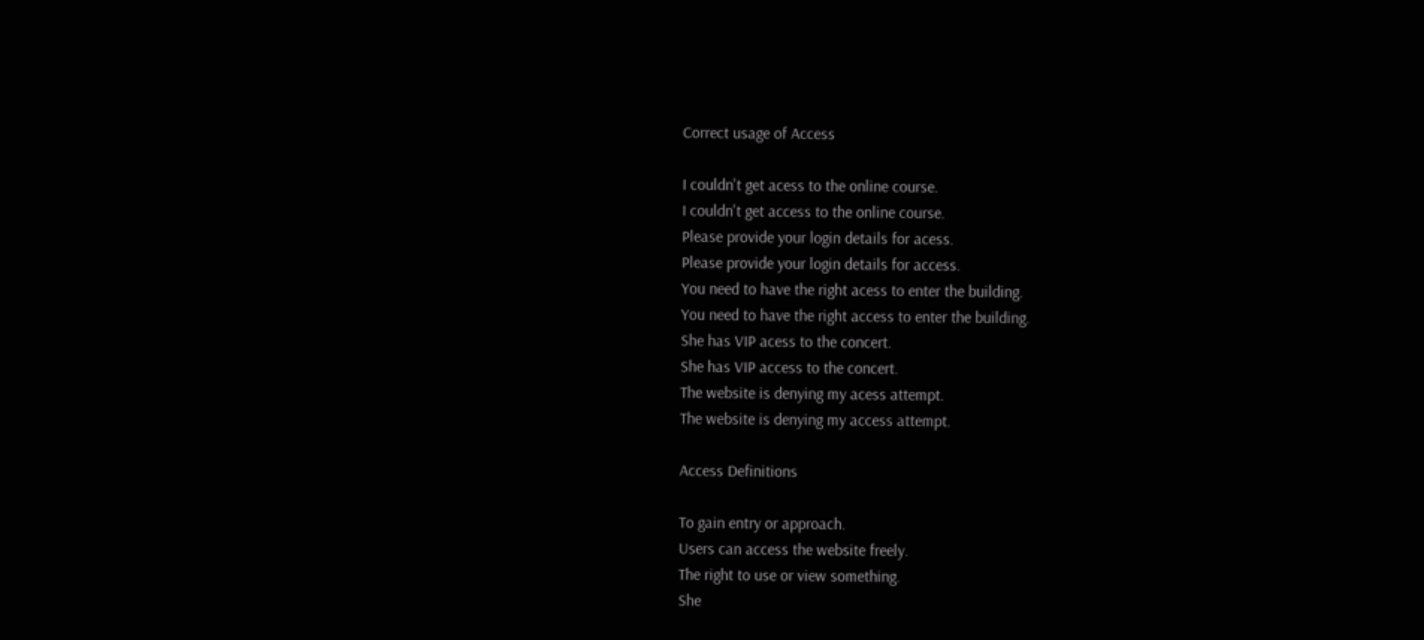Correct usage of Access

I couldn't get acess to the online course.
I couldn't get access to the online course.
Please provide your login details for acess.
Please provide your login details for access.
You need to have the right acess to enter the building.
You need to have the right access to enter the building.
She has VIP acess to the concert.
She has VIP access to the concert.
The website is denying my acess attempt.
The website is denying my access attempt.

Access Definitions

To gain entry or approach.
Users can access the website freely.
The right to use or view something.
She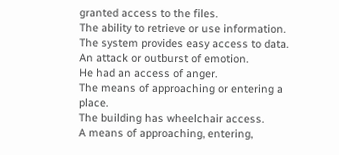granted access to the files.
The ability to retrieve or use information.
The system provides easy access to data.
An attack or outburst of emotion.
He had an access of anger.
The means of approaching or entering a place.
The building has wheelchair access.
A means of approaching, entering,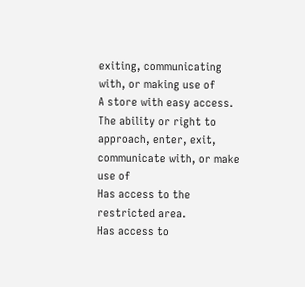exiting, communicating with, or making use of
A store with easy access.
The ability or right to approach, enter, exit, communicate with, or make use of
Has access to the restricted area.
Has access to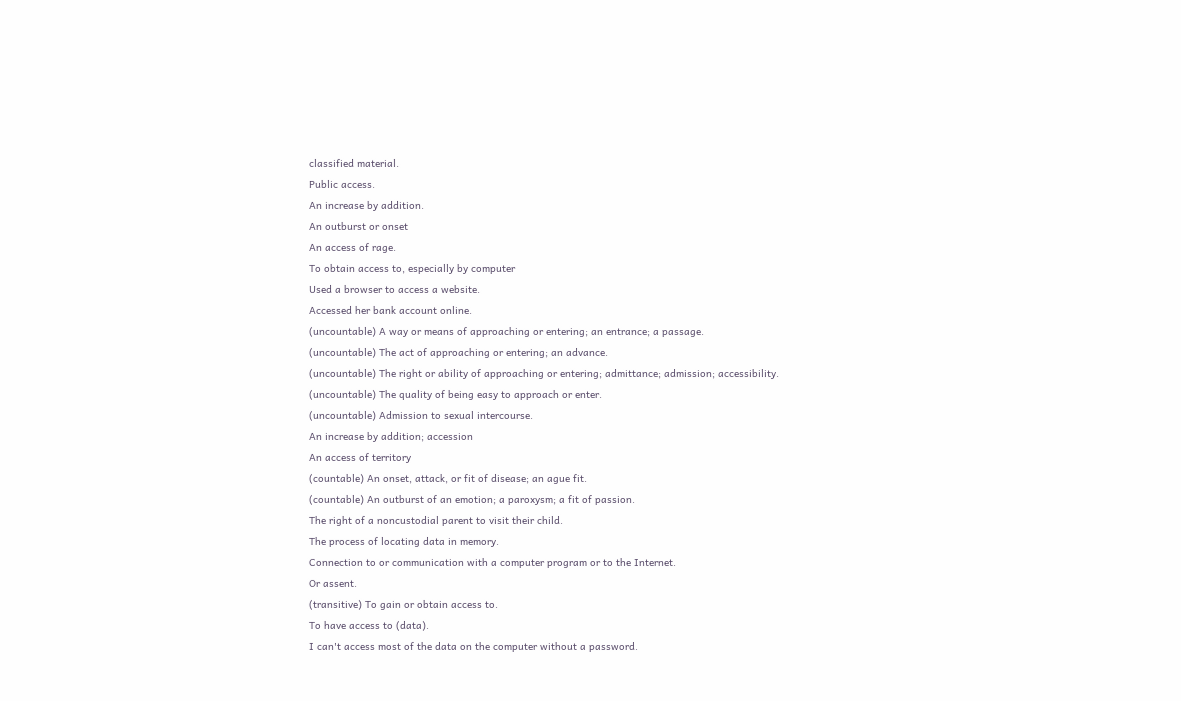classified material.
Public access.
An increase by addition.
An outburst or onset
An access of rage.
To obtain access to, especially by computer
Used a browser to access a website.
Accessed her bank account online.
(uncountable) A way or means of approaching or entering; an entrance; a passage.
(uncountable) The act of approaching or entering; an advance.
(uncountable) The right or ability of approaching or entering; admittance; admission; accessibility.
(uncountable) The quality of being easy to approach or enter.
(uncountable) Admission to sexual intercourse.
An increase by addition; accession
An access of territory
(countable) An onset, attack, or fit of disease; an ague fit.
(countable) An outburst of an emotion; a paroxysm; a fit of passion.
The right of a noncustodial parent to visit their child.
The process of locating data in memory.
Connection to or communication with a computer program or to the Internet.
Or assent.
(transitive) To gain or obtain access to.
To have access to (data).
I can't access most of the data on the computer without a password.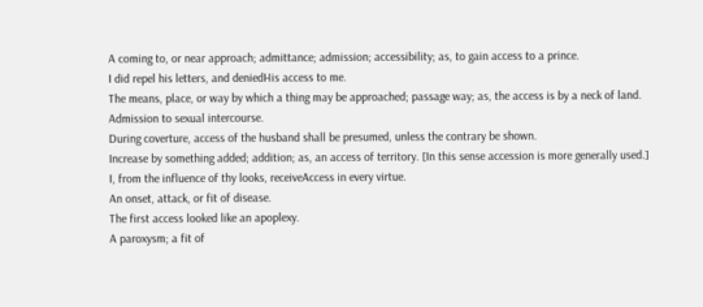A coming to, or near approach; admittance; admission; accessibility; as, to gain access to a prince.
I did repel his letters, and deniedHis access to me.
The means, place, or way by which a thing may be approached; passage way; as, the access is by a neck of land.
Admission to sexual intercourse.
During coverture, access of the husband shall be presumed, unless the contrary be shown.
Increase by something added; addition; as, an access of territory. [In this sense accession is more generally used.]
I, from the influence of thy looks, receiveAccess in every virtue.
An onset, attack, or fit of disease.
The first access looked like an apoplexy.
A paroxysm; a fit of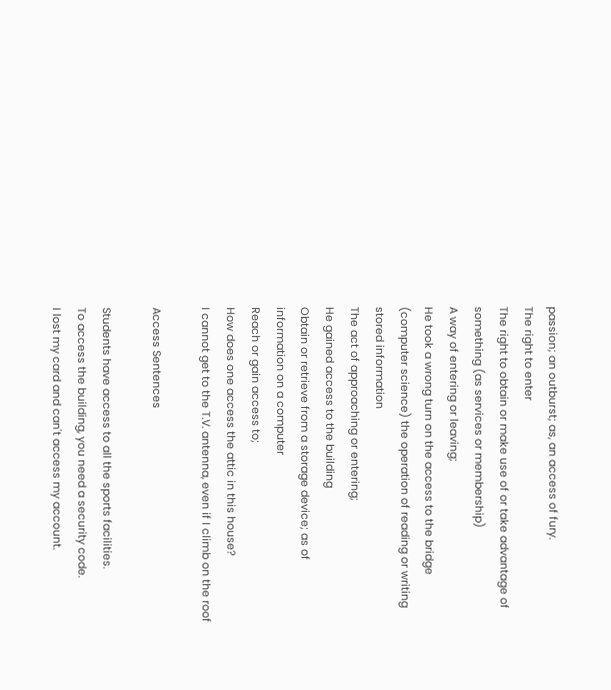passion; an outburst; as, an access of fury.
The right to enter
The right to obtain or make use of or take advantage of something (as services or membership)
A way of entering or leaving;
He took a wrong turn on the access to the bridge
(computer science) the operation of reading or writing stored information
The act of approaching or entering;
He gained access to the building
Obtain or retrieve from a storage device; as of information on a computer
Reach or gain access to;
How does one access the attic in this house?
I cannot get to the T.V. antenna, even if I climb on the roof

Access Sentences

Students have access to all the sports facilities.
To access the building, you need a security code.
I lost my card and can't access my account.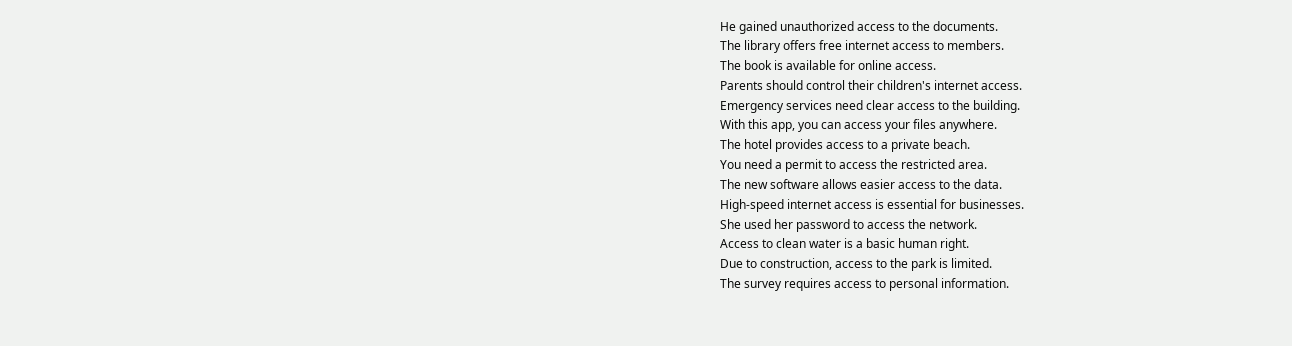He gained unauthorized access to the documents.
The library offers free internet access to members.
The book is available for online access.
Parents should control their children's internet access.
Emergency services need clear access to the building.
With this app, you can access your files anywhere.
The hotel provides access to a private beach.
You need a permit to access the restricted area.
The new software allows easier access to the data.
High-speed internet access is essential for businesses.
She used her password to access the network.
Access to clean water is a basic human right.
Due to construction, access to the park is limited.
The survey requires access to personal information.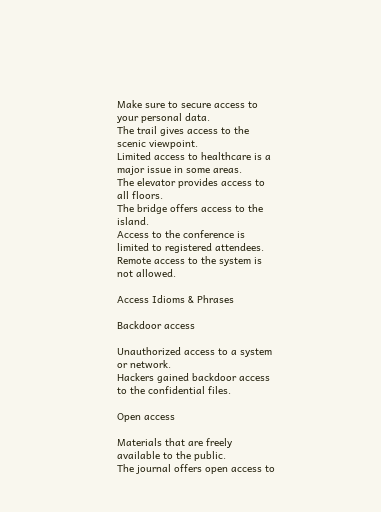Make sure to secure access to your personal data.
The trail gives access to the scenic viewpoint.
Limited access to healthcare is a major issue in some areas.
The elevator provides access to all floors.
The bridge offers access to the island.
Access to the conference is limited to registered attendees.
Remote access to the system is not allowed.

Access Idioms & Phrases

Backdoor access

Unauthorized access to a system or network.
Hackers gained backdoor access to the confidential files.

Open access

Materials that are freely available to the public.
The journal offers open access to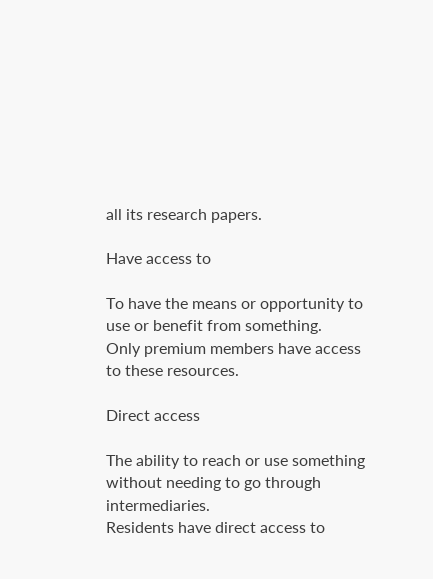all its research papers.

Have access to

To have the means or opportunity to use or benefit from something.
Only premium members have access to these resources.

Direct access

The ability to reach or use something without needing to go through intermediaries.
Residents have direct access to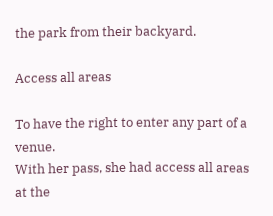the park from their backyard.

Access all areas

To have the right to enter any part of a venue.
With her pass, she had access all areas at the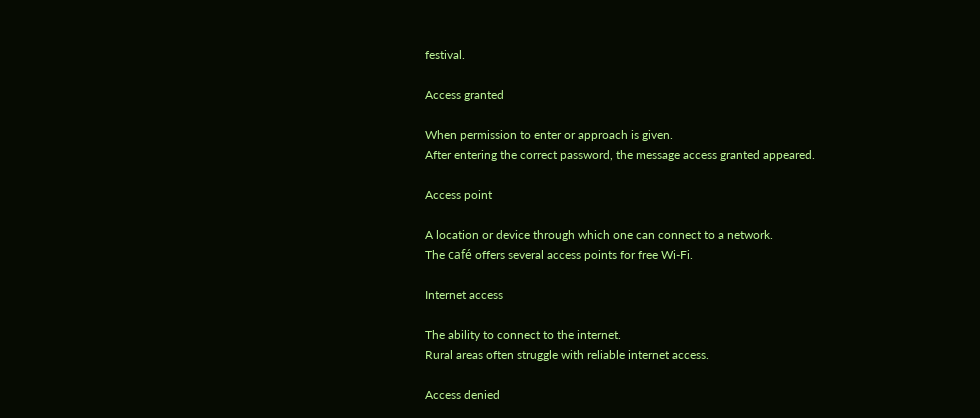festival.

Access granted

When permission to enter or approach is given.
After entering the correct password, the message access granted appeared.

Access point

A location or device through which one can connect to a network.
The café offers several access points for free Wi-Fi.

Internet access

The ability to connect to the internet.
Rural areas often struggle with reliable internet access.

Access denied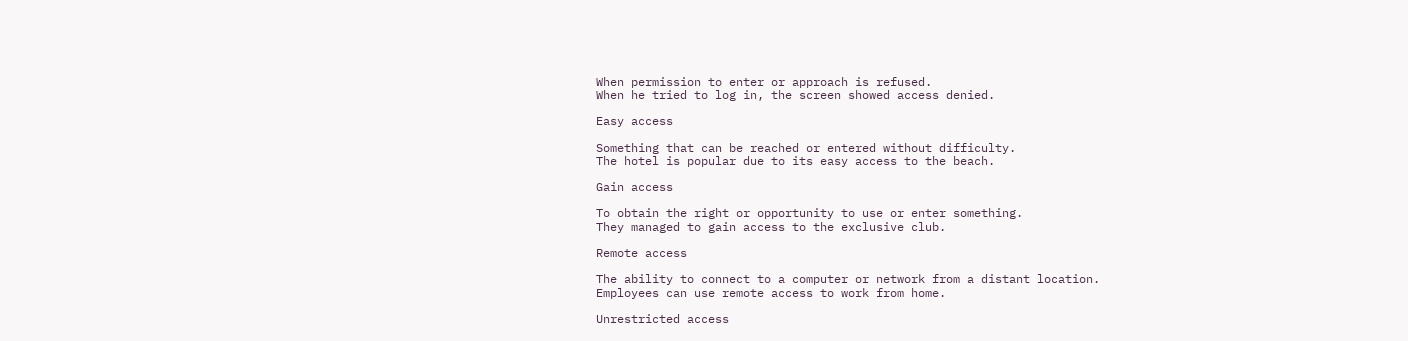When permission to enter or approach is refused.
When he tried to log in, the screen showed access denied.

Easy access

Something that can be reached or entered without difficulty.
The hotel is popular due to its easy access to the beach.

Gain access

To obtain the right or opportunity to use or enter something.
They managed to gain access to the exclusive club.

Remote access

The ability to connect to a computer or network from a distant location.
Employees can use remote access to work from home.

Unrestricted access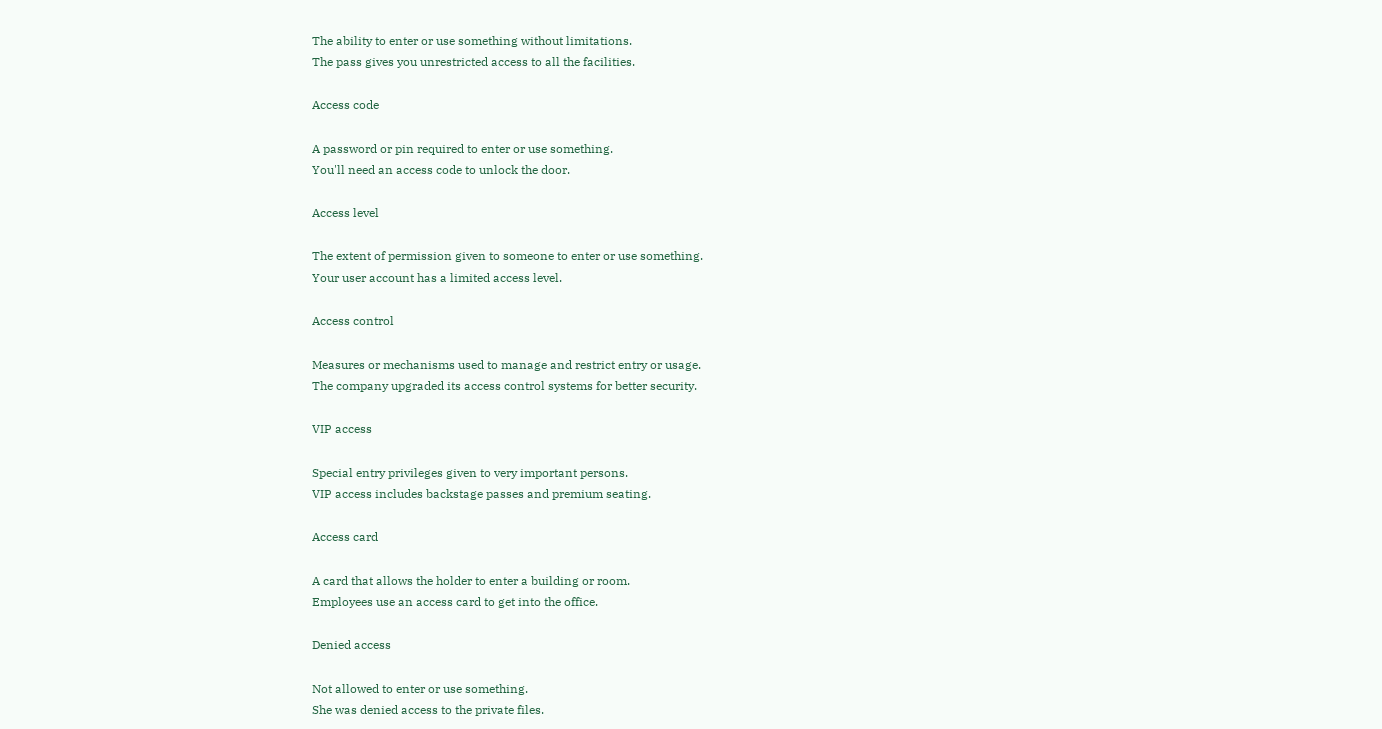The ability to enter or use something without limitations.
The pass gives you unrestricted access to all the facilities.

Access code

A password or pin required to enter or use something.
You'll need an access code to unlock the door.

Access level

The extent of permission given to someone to enter or use something.
Your user account has a limited access level.

Access control

Measures or mechanisms used to manage and restrict entry or usage.
The company upgraded its access control systems for better security.

VIP access

Special entry privileges given to very important persons.
VIP access includes backstage passes and premium seating.

Access card

A card that allows the holder to enter a building or room.
Employees use an access card to get into the office.

Denied access

Not allowed to enter or use something.
She was denied access to the private files.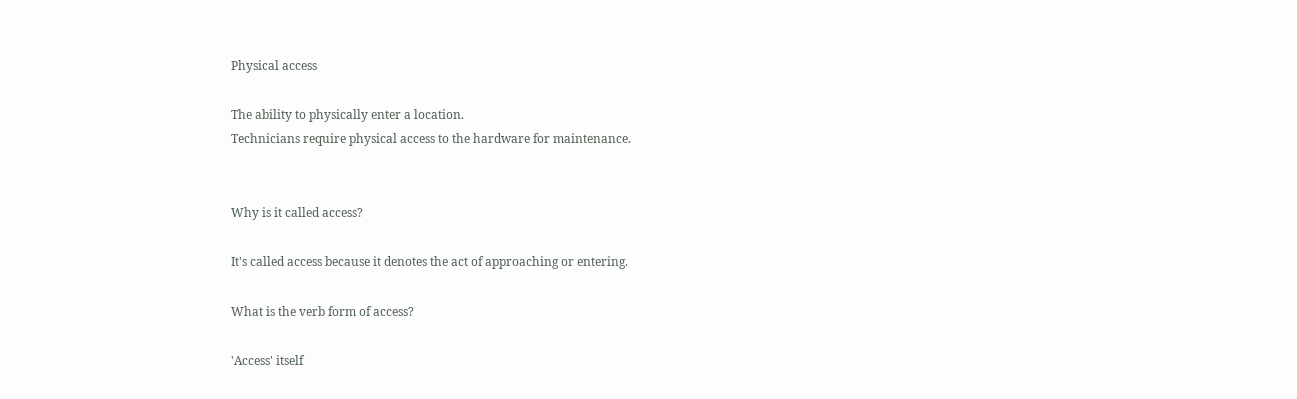Physical access

The ability to physically enter a location.
Technicians require physical access to the hardware for maintenance.


Why is it called access?

It's called access because it denotes the act of approaching or entering.

What is the verb form of access?

'Access' itself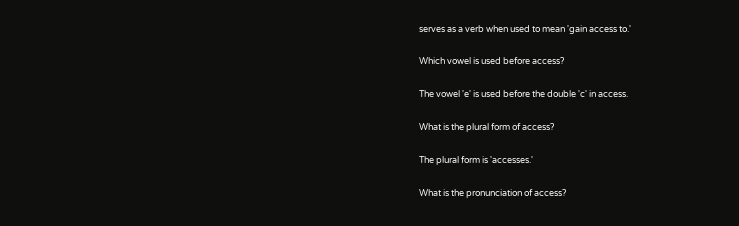serves as a verb when used to mean 'gain access to.'

Which vowel is used before access?

The vowel 'e' is used before the double 'c' in access.

What is the plural form of access?

The plural form is 'accesses.'

What is the pronunciation of access?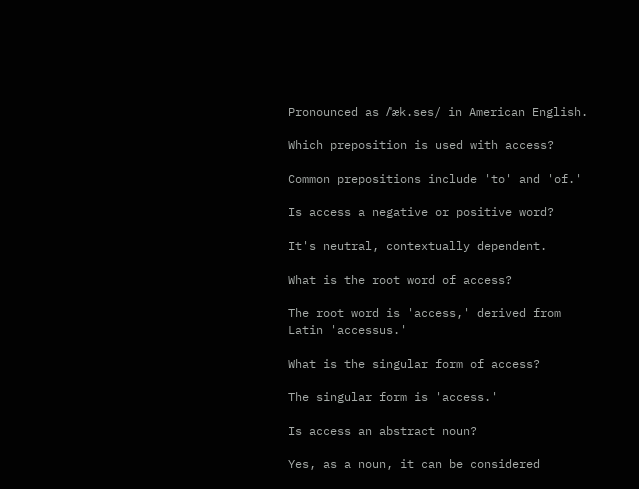Pronounced as /ˈæk.ses/ in American English.

Which preposition is used with access?

Common prepositions include 'to' and 'of.'

Is access a negative or positive word?

It's neutral, contextually dependent.

What is the root word of access?

The root word is 'access,' derived from Latin 'accessus.'

What is the singular form of access?

The singular form is 'access.'

Is access an abstract noun?

Yes, as a noun, it can be considered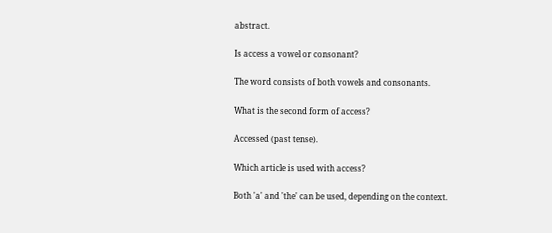abstract.

Is access a vowel or consonant?

The word consists of both vowels and consonants.

What is the second form of access?

Accessed (past tense).

Which article is used with access?

Both 'a' and 'the' can be used, depending on the context.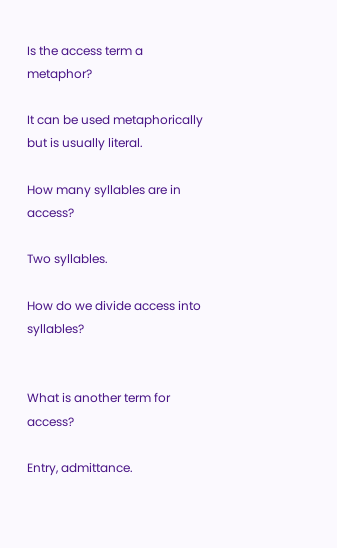Is the access term a metaphor?

It can be used metaphorically but is usually literal.

How many syllables are in access?

Two syllables.

How do we divide access into syllables?


What is another term for access?

Entry, admittance.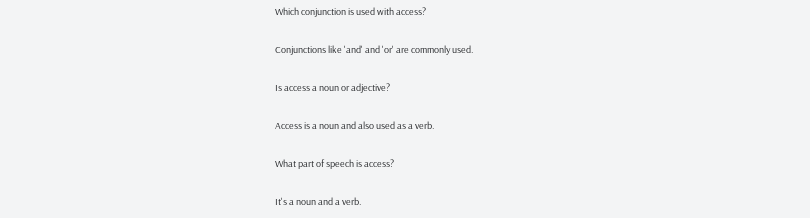Which conjunction is used with access?

Conjunctions like 'and' and 'or' are commonly used.

Is access a noun or adjective?

Access is a noun and also used as a verb.

What part of speech is access?

It's a noun and a verb.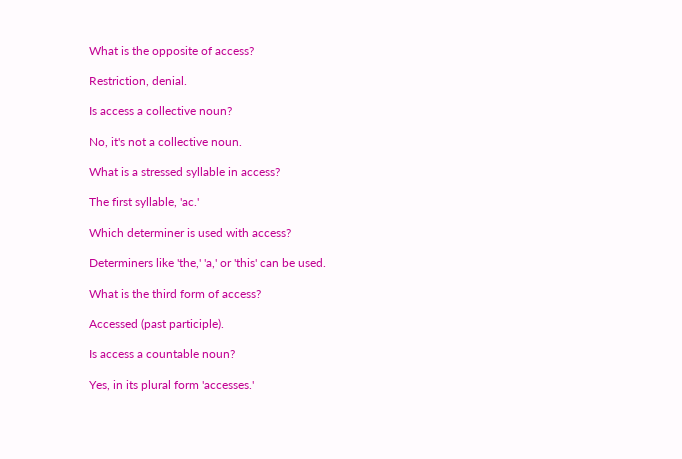What is the opposite of access?

Restriction, denial.

Is access a collective noun?

No, it's not a collective noun.

What is a stressed syllable in access?

The first syllable, 'ac.'

Which determiner is used with access?

Determiners like 'the,' 'a,' or 'this' can be used.

What is the third form of access?

Accessed (past participle).

Is access a countable noun?

Yes, in its plural form 'accesses.'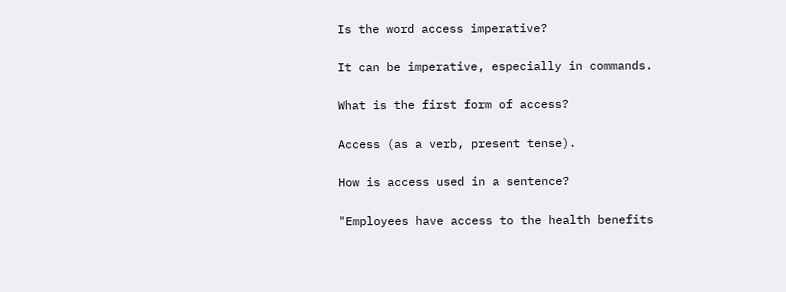Is the word access imperative?

It can be imperative, especially in commands.

What is the first form of access?

Access (as a verb, present tense).

How is access used in a sentence?

"Employees have access to the health benefits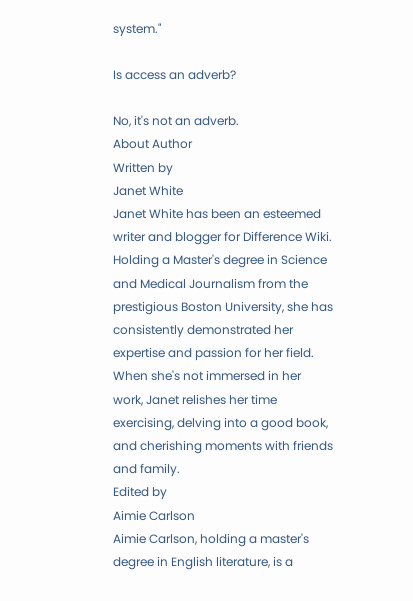system."

Is access an adverb?

No, it's not an adverb.
About Author
Written by
Janet White
Janet White has been an esteemed writer and blogger for Difference Wiki. Holding a Master's degree in Science and Medical Journalism from the prestigious Boston University, she has consistently demonstrated her expertise and passion for her field. When she's not immersed in her work, Janet relishes her time exercising, delving into a good book, and cherishing moments with friends and family.
Edited by
Aimie Carlson
Aimie Carlson, holding a master's degree in English literature, is a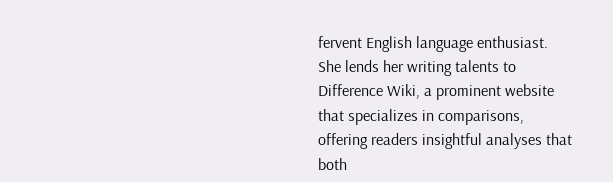fervent English language enthusiast. She lends her writing talents to Difference Wiki, a prominent website that specializes in comparisons, offering readers insightful analyses that both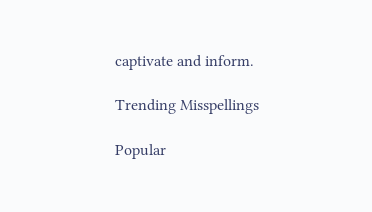captivate and inform.

Trending Misspellings

Popular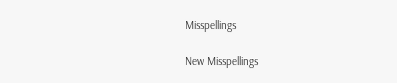Misspellings

New Misspellings